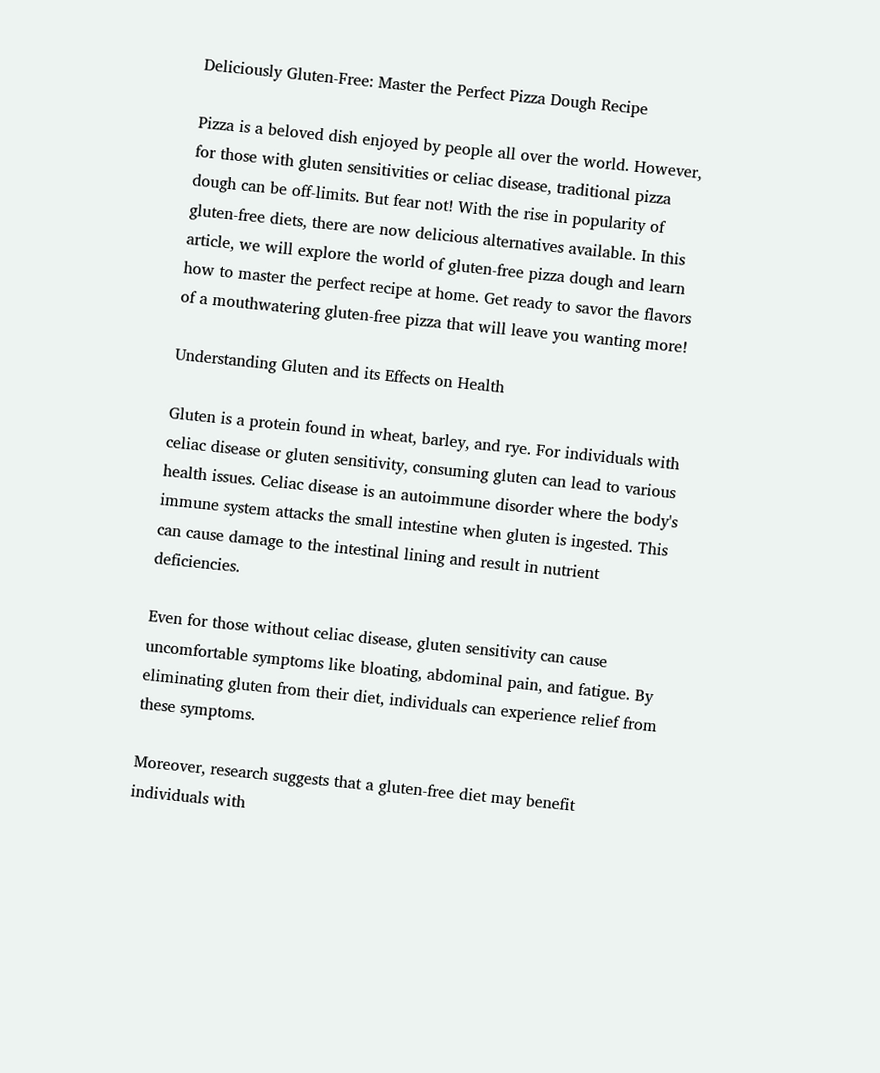Deliciously Gluten-Free: Master the Perfect Pizza Dough Recipe

Pizza is a beloved dish enjoyed by people all over the world. However, for those with gluten sensitivities or celiac disease, traditional pizza dough can be off-limits. But fear not! With the rise in popularity of gluten-free diets, there are now delicious alternatives available. In this article, we will explore the world of gluten-free pizza dough and learn how to master the perfect recipe at home. Get ready to savor the flavors of a mouthwatering gluten-free pizza that will leave you wanting more!

Understanding Gluten and its Effects on Health

Gluten is a protein found in wheat, barley, and rye. For individuals with celiac disease or gluten sensitivity, consuming gluten can lead to various health issues. Celiac disease is an autoimmune disorder where the body's immune system attacks the small intestine when gluten is ingested. This can cause damage to the intestinal lining and result in nutrient deficiencies.

Even for those without celiac disease, gluten sensitivity can cause uncomfortable symptoms like bloating, abdominal pain, and fatigue. By eliminating gluten from their diet, individuals can experience relief from these symptoms.

Moreover, research suggests that a gluten-free diet may benefit individuals with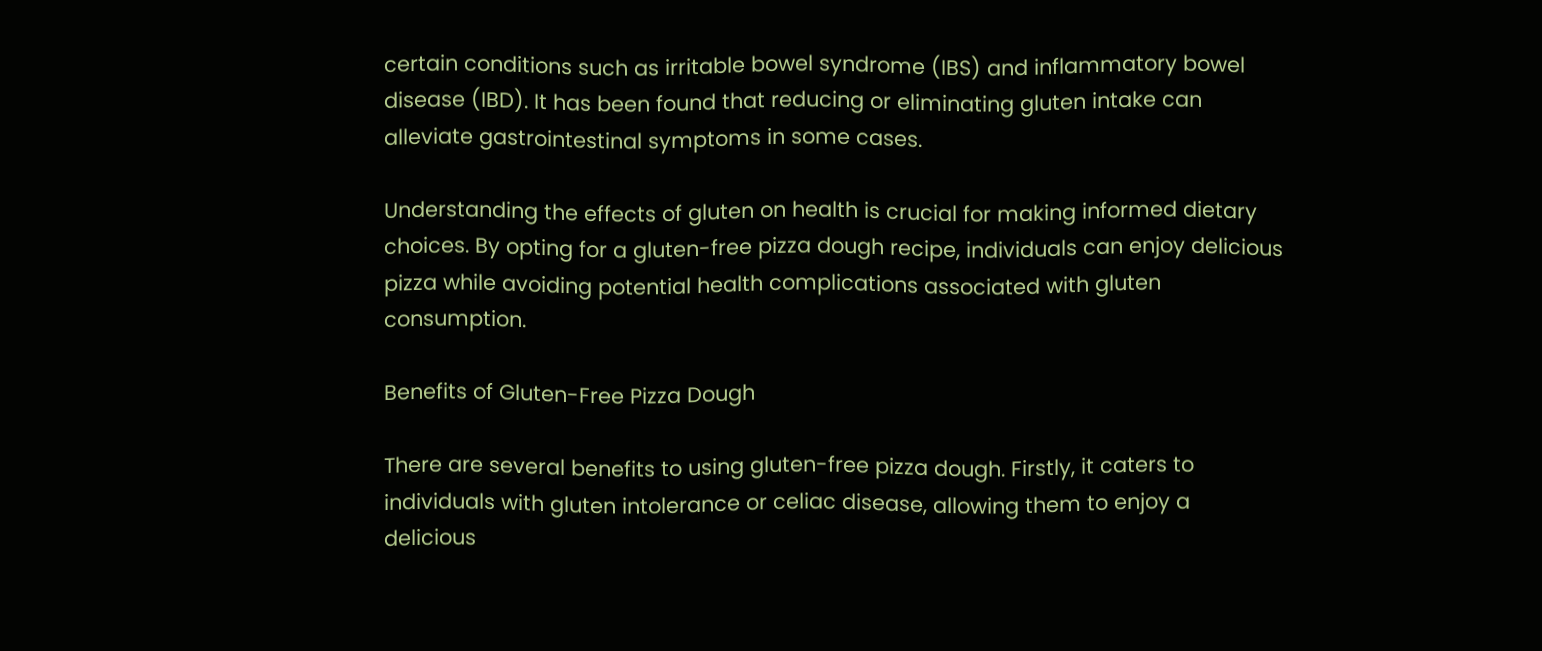certain conditions such as irritable bowel syndrome (IBS) and inflammatory bowel disease (IBD). It has been found that reducing or eliminating gluten intake can alleviate gastrointestinal symptoms in some cases.

Understanding the effects of gluten on health is crucial for making informed dietary choices. By opting for a gluten-free pizza dough recipe, individuals can enjoy delicious pizza while avoiding potential health complications associated with gluten consumption.

Benefits of Gluten-Free Pizza Dough

There are several benefits to using gluten-free pizza dough. Firstly, it caters to individuals with gluten intolerance or celiac disease, allowing them to enjoy a delicious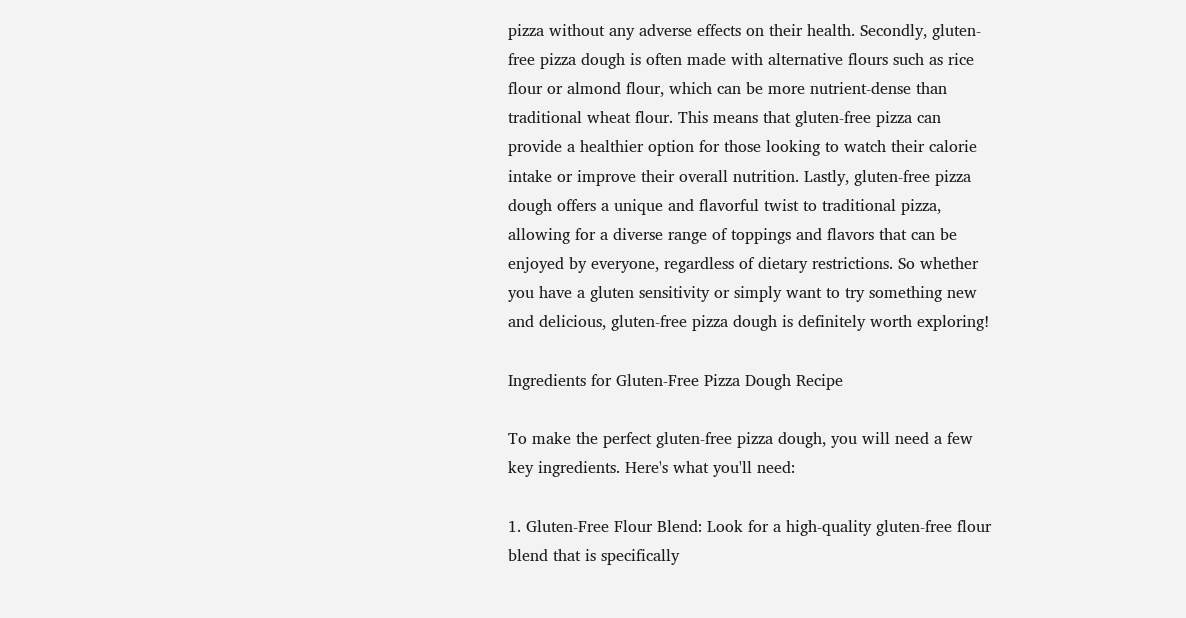pizza without any adverse effects on their health. Secondly, gluten-free pizza dough is often made with alternative flours such as rice flour or almond flour, which can be more nutrient-dense than traditional wheat flour. This means that gluten-free pizza can provide a healthier option for those looking to watch their calorie intake or improve their overall nutrition. Lastly, gluten-free pizza dough offers a unique and flavorful twist to traditional pizza, allowing for a diverse range of toppings and flavors that can be enjoyed by everyone, regardless of dietary restrictions. So whether you have a gluten sensitivity or simply want to try something new and delicious, gluten-free pizza dough is definitely worth exploring!

Ingredients for Gluten-Free Pizza Dough Recipe

To make the perfect gluten-free pizza dough, you will need a few key ingredients. Here's what you'll need:

1. Gluten-Free Flour Blend: Look for a high-quality gluten-free flour blend that is specifically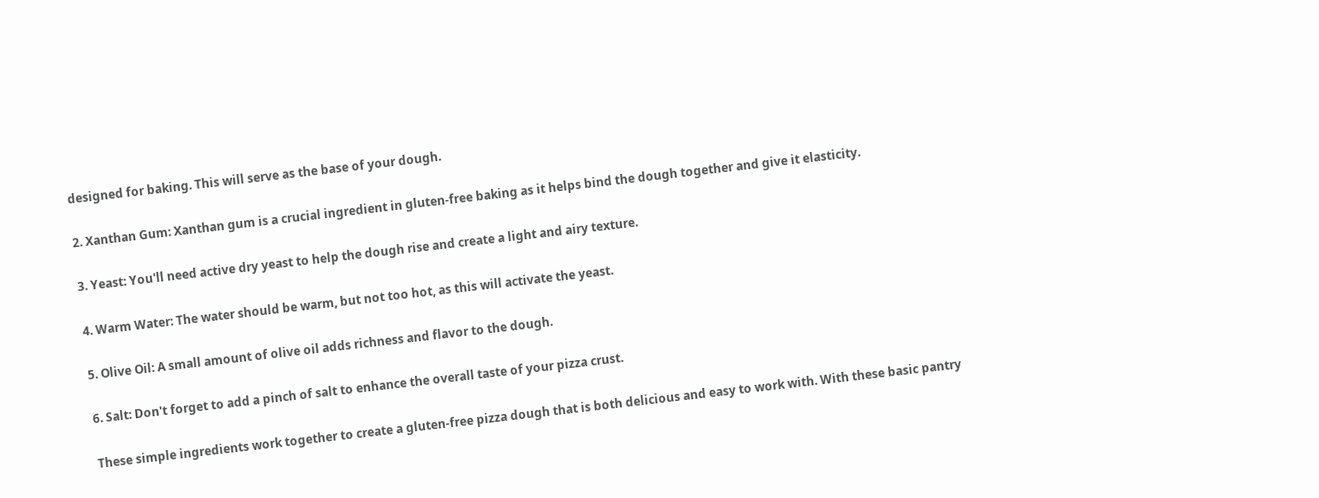designed for baking. This will serve as the base of your dough.

2. Xanthan Gum: Xanthan gum is a crucial ingredient in gluten-free baking as it helps bind the dough together and give it elasticity.

3. Yeast: You'll need active dry yeast to help the dough rise and create a light and airy texture.

4. Warm Water: The water should be warm, but not too hot, as this will activate the yeast.

5. Olive Oil: A small amount of olive oil adds richness and flavor to the dough.

6. Salt: Don't forget to add a pinch of salt to enhance the overall taste of your pizza crust.

These simple ingredients work together to create a gluten-free pizza dough that is both delicious and easy to work with. With these basic pantry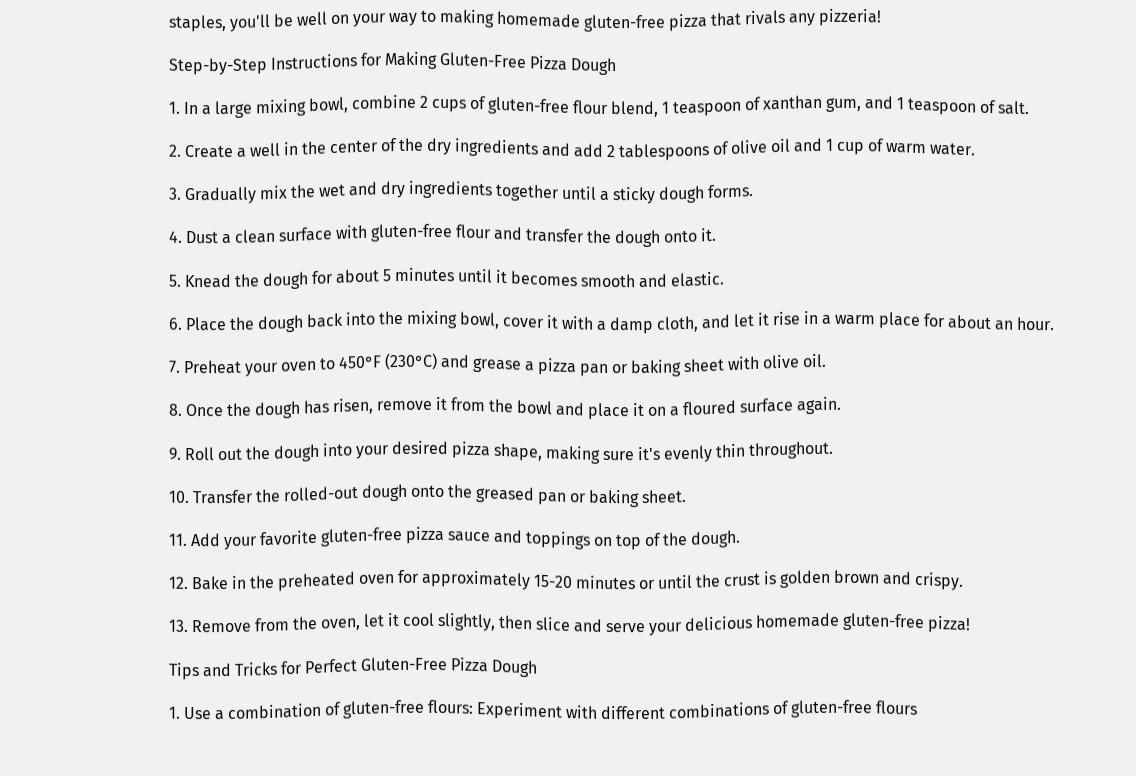staples, you'll be well on your way to making homemade gluten-free pizza that rivals any pizzeria!

Step-by-Step Instructions for Making Gluten-Free Pizza Dough

1. In a large mixing bowl, combine 2 cups of gluten-free flour blend, 1 teaspoon of xanthan gum, and 1 teaspoon of salt.

2. Create a well in the center of the dry ingredients and add 2 tablespoons of olive oil and 1 cup of warm water.

3. Gradually mix the wet and dry ingredients together until a sticky dough forms.

4. Dust a clean surface with gluten-free flour and transfer the dough onto it.

5. Knead the dough for about 5 minutes until it becomes smooth and elastic.

6. Place the dough back into the mixing bowl, cover it with a damp cloth, and let it rise in a warm place for about an hour.

7. Preheat your oven to 450°F (230°C) and grease a pizza pan or baking sheet with olive oil.

8. Once the dough has risen, remove it from the bowl and place it on a floured surface again.

9. Roll out the dough into your desired pizza shape, making sure it's evenly thin throughout.

10. Transfer the rolled-out dough onto the greased pan or baking sheet.

11. Add your favorite gluten-free pizza sauce and toppings on top of the dough.

12. Bake in the preheated oven for approximately 15-20 minutes or until the crust is golden brown and crispy.

13. Remove from the oven, let it cool slightly, then slice and serve your delicious homemade gluten-free pizza!

Tips and Tricks for Perfect Gluten-Free Pizza Dough

1. Use a combination of gluten-free flours: Experiment with different combinations of gluten-free flours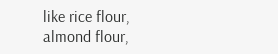like rice flour, almond flour,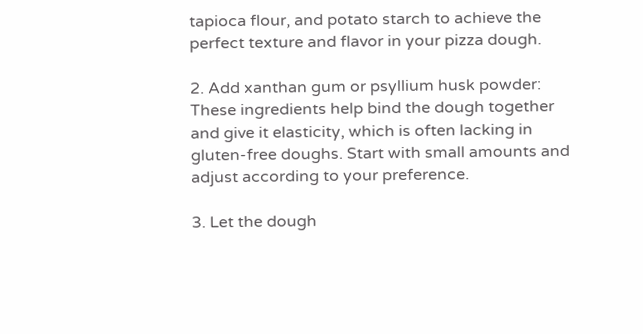tapioca flour, and potato starch to achieve the perfect texture and flavor in your pizza dough.

2. Add xanthan gum or psyllium husk powder: These ingredients help bind the dough together and give it elasticity, which is often lacking in gluten-free doughs. Start with small amounts and adjust according to your preference.

3. Let the dough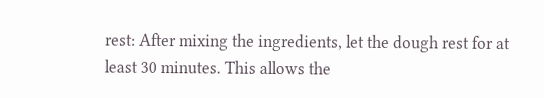rest: After mixing the ingredients, let the dough rest for at least 30 minutes. This allows the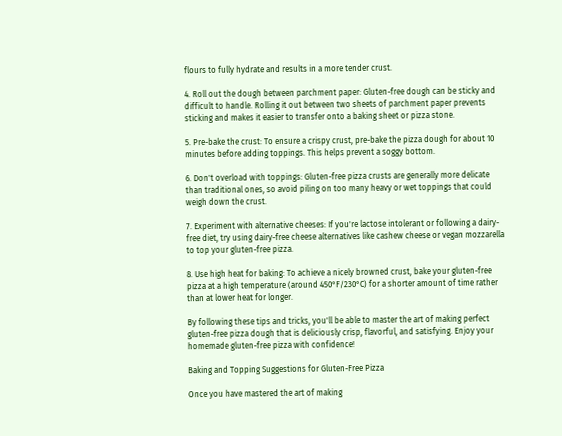flours to fully hydrate and results in a more tender crust.

4. Roll out the dough between parchment paper: Gluten-free dough can be sticky and difficult to handle. Rolling it out between two sheets of parchment paper prevents sticking and makes it easier to transfer onto a baking sheet or pizza stone.

5. Pre-bake the crust: To ensure a crispy crust, pre-bake the pizza dough for about 10 minutes before adding toppings. This helps prevent a soggy bottom.

6. Don't overload with toppings: Gluten-free pizza crusts are generally more delicate than traditional ones, so avoid piling on too many heavy or wet toppings that could weigh down the crust.

7. Experiment with alternative cheeses: If you're lactose intolerant or following a dairy-free diet, try using dairy-free cheese alternatives like cashew cheese or vegan mozzarella to top your gluten-free pizza.

8. Use high heat for baking: To achieve a nicely browned crust, bake your gluten-free pizza at a high temperature (around 450°F/230°C) for a shorter amount of time rather than at lower heat for longer.

By following these tips and tricks, you'll be able to master the art of making perfect gluten-free pizza dough that is deliciously crisp, flavorful, and satisfying. Enjoy your homemade gluten-free pizza with confidence!

Baking and Topping Suggestions for Gluten-Free Pizza

Once you have mastered the art of making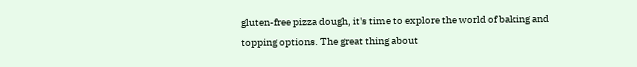gluten-free pizza dough, it's time to explore the world of baking and topping options. The great thing about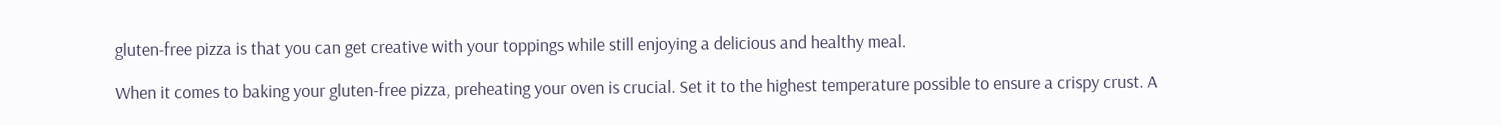gluten-free pizza is that you can get creative with your toppings while still enjoying a delicious and healthy meal.

When it comes to baking your gluten-free pizza, preheating your oven is crucial. Set it to the highest temperature possible to ensure a crispy crust. A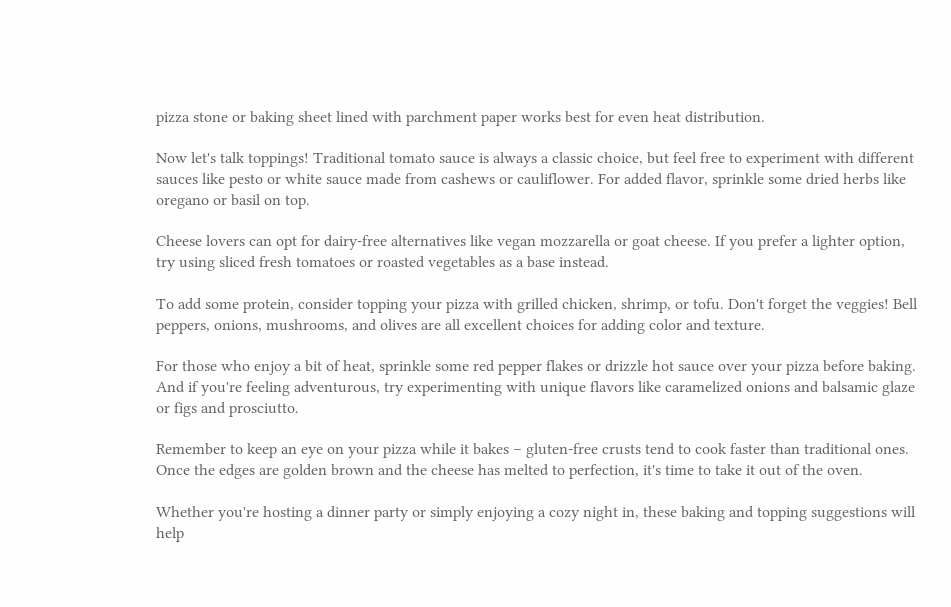pizza stone or baking sheet lined with parchment paper works best for even heat distribution.

Now let's talk toppings! Traditional tomato sauce is always a classic choice, but feel free to experiment with different sauces like pesto or white sauce made from cashews or cauliflower. For added flavor, sprinkle some dried herbs like oregano or basil on top.

Cheese lovers can opt for dairy-free alternatives like vegan mozzarella or goat cheese. If you prefer a lighter option, try using sliced fresh tomatoes or roasted vegetables as a base instead.

To add some protein, consider topping your pizza with grilled chicken, shrimp, or tofu. Don't forget the veggies! Bell peppers, onions, mushrooms, and olives are all excellent choices for adding color and texture.

For those who enjoy a bit of heat, sprinkle some red pepper flakes or drizzle hot sauce over your pizza before baking. And if you're feeling adventurous, try experimenting with unique flavors like caramelized onions and balsamic glaze or figs and prosciutto.

Remember to keep an eye on your pizza while it bakes – gluten-free crusts tend to cook faster than traditional ones. Once the edges are golden brown and the cheese has melted to perfection, it's time to take it out of the oven.

Whether you're hosting a dinner party or simply enjoying a cozy night in, these baking and topping suggestions will help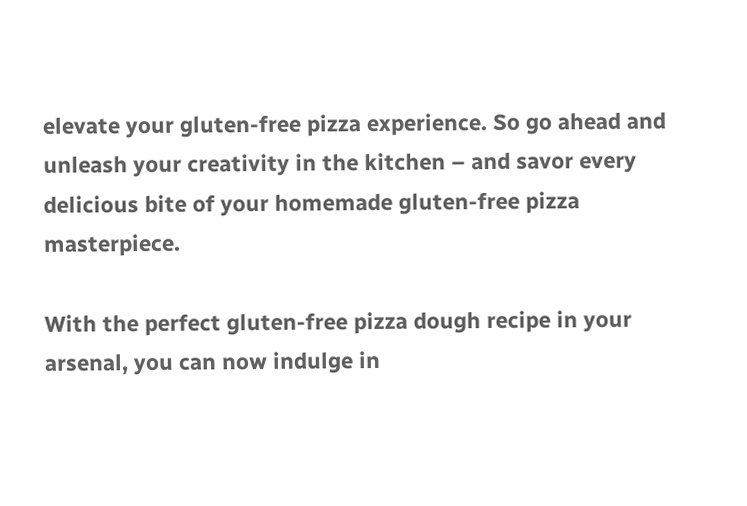elevate your gluten-free pizza experience. So go ahead and unleash your creativity in the kitchen – and savor every delicious bite of your homemade gluten-free pizza masterpiece.

With the perfect gluten-free pizza dough recipe in your arsenal, you can now indulge in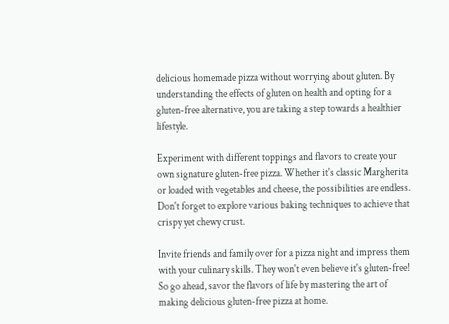delicious homemade pizza without worrying about gluten. By understanding the effects of gluten on health and opting for a gluten-free alternative, you are taking a step towards a healthier lifestyle.

Experiment with different toppings and flavors to create your own signature gluten-free pizza. Whether it's classic Margherita or loaded with vegetables and cheese, the possibilities are endless. Don't forget to explore various baking techniques to achieve that crispy yet chewy crust.

Invite friends and family over for a pizza night and impress them with your culinary skills. They won't even believe it's gluten-free! So go ahead, savor the flavors of life by mastering the art of making delicious gluten-free pizza at home.